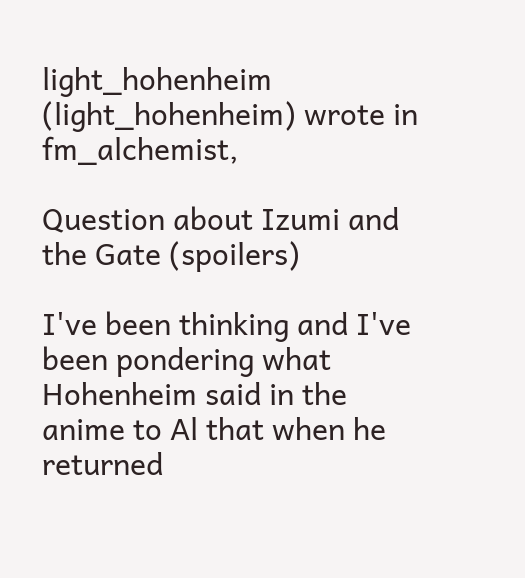light_hohenheim (light_hohenheim) wrote in fm_alchemist,

Question about Izumi and the Gate (spoilers)

I've been thinking and I've been pondering what Hohenheim said in the anime to Al that when he returned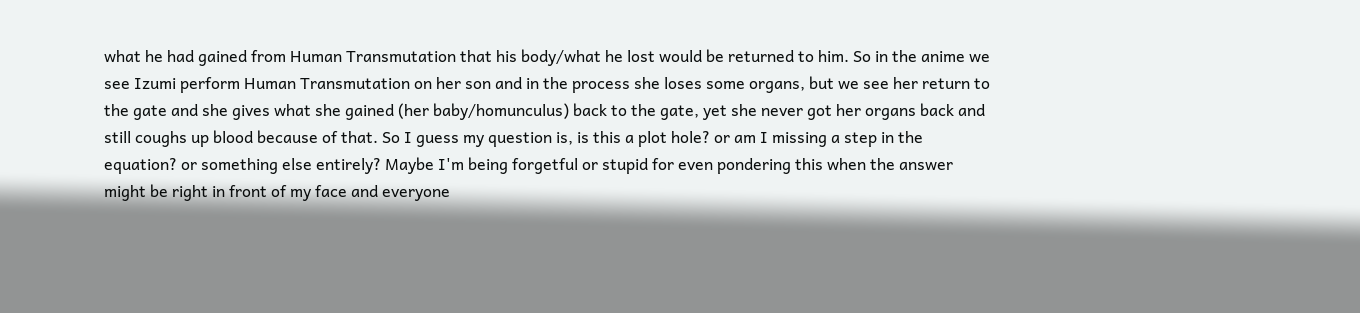what he had gained from Human Transmutation that his body/what he lost would be returned to him. So in the anime we see Izumi perform Human Transmutation on her son and in the process she loses some organs, but we see her return to the gate and she gives what she gained (her baby/homunculus) back to the gate, yet she never got her organs back and still coughs up blood because of that. So I guess my question is, is this a plot hole? or am I missing a step in the equation? or something else entirely? Maybe I'm being forgetful or stupid for even pondering this when the answer might be right in front of my face and everyone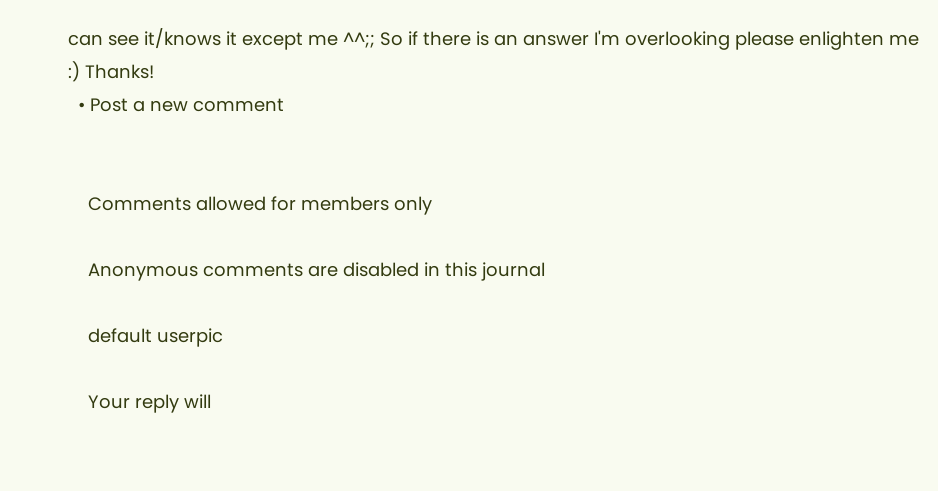can see it/knows it except me ^^;; So if there is an answer I'm overlooking please enlighten me :) Thanks!
  • Post a new comment


    Comments allowed for members only

    Anonymous comments are disabled in this journal

    default userpic

    Your reply will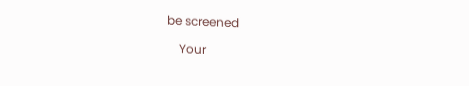be screened

    Your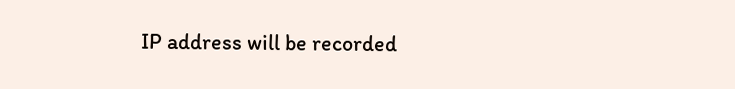IP address will be recorded